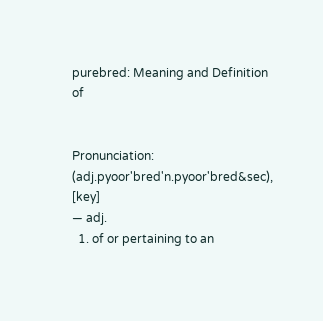purebred: Meaning and Definition of


Pronunciation: (adj.pyoor'bred'n.pyoor'bred&sec), [key]
— adj.
  1. of or pertaining to an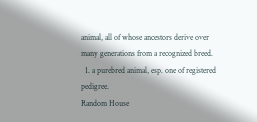animal, all of whose ancestors derive over many generations from a recognized breed.
  1. a purebred animal, esp. one of registered pedigree.
Random House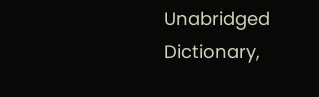Unabridged Dictionary,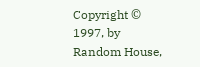Copyright © 1997, by Random House,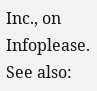Inc., on Infoplease.
See also: